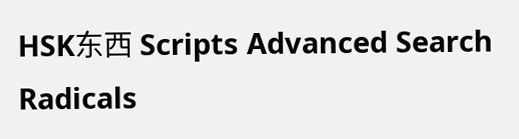HSK东西 Scripts Advanced Search Radicals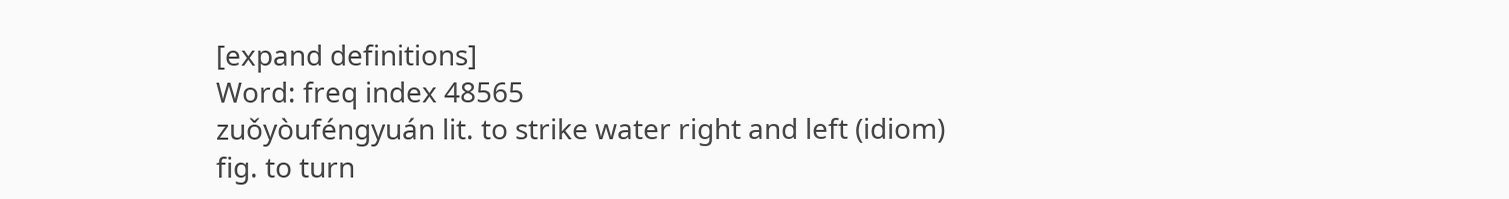[expand definitions]
Word: freq index 48565
zuǒyòuféngyuán lit. to strike water right and left (idiom)
fig. to turn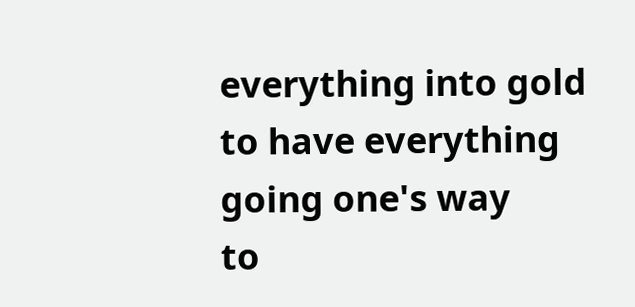everything into gold
to have everything going one's way
to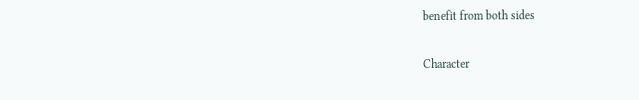benefit from both sides

Character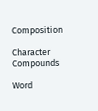Composition

Character Compounds

Word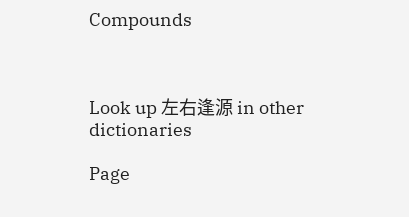Compounds



Look up 左右逢源 in other dictionaries

Page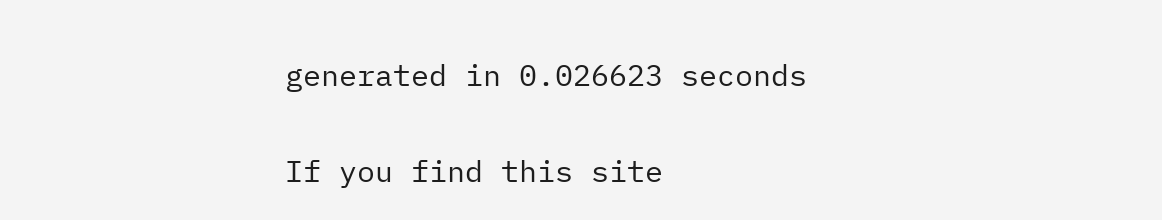generated in 0.026623 seconds

If you find this site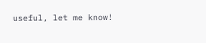useful, let me know!